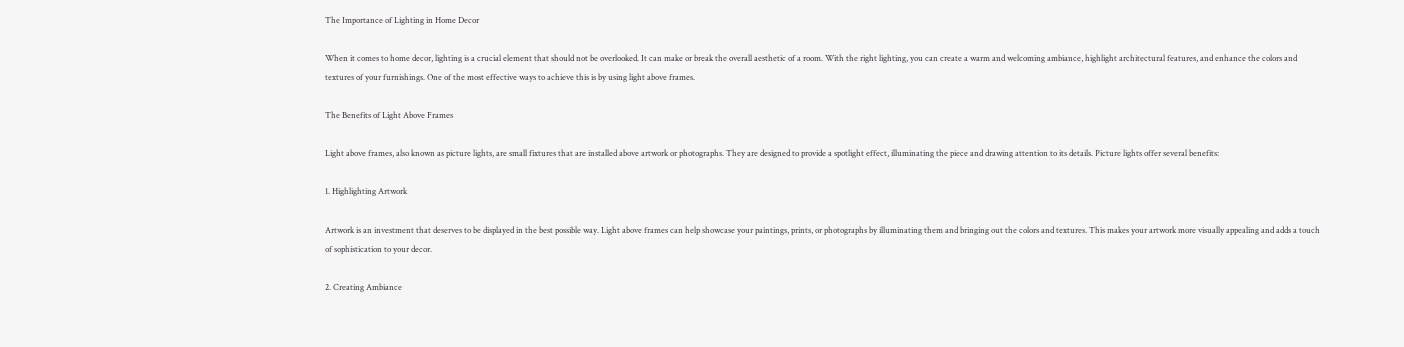The Importance of Lighting in Home Decor

When it comes to home decor, lighting is a crucial element that should not be overlooked. It can make or break the overall aesthetic of a room. With the right lighting, you can create a warm and welcoming ambiance, highlight architectural features, and enhance the colors and textures of your furnishings. One of the most effective ways to achieve this is by using light above frames.

The Benefits of Light Above Frames

Light above frames, also known as picture lights, are small fixtures that are installed above artwork or photographs. They are designed to provide a spotlight effect, illuminating the piece and drawing attention to its details. Picture lights offer several benefits:

1. Highlighting Artwork

Artwork is an investment that deserves to be displayed in the best possible way. Light above frames can help showcase your paintings, prints, or photographs by illuminating them and bringing out the colors and textures. This makes your artwork more visually appealing and adds a touch of sophistication to your decor.

2. Creating Ambiance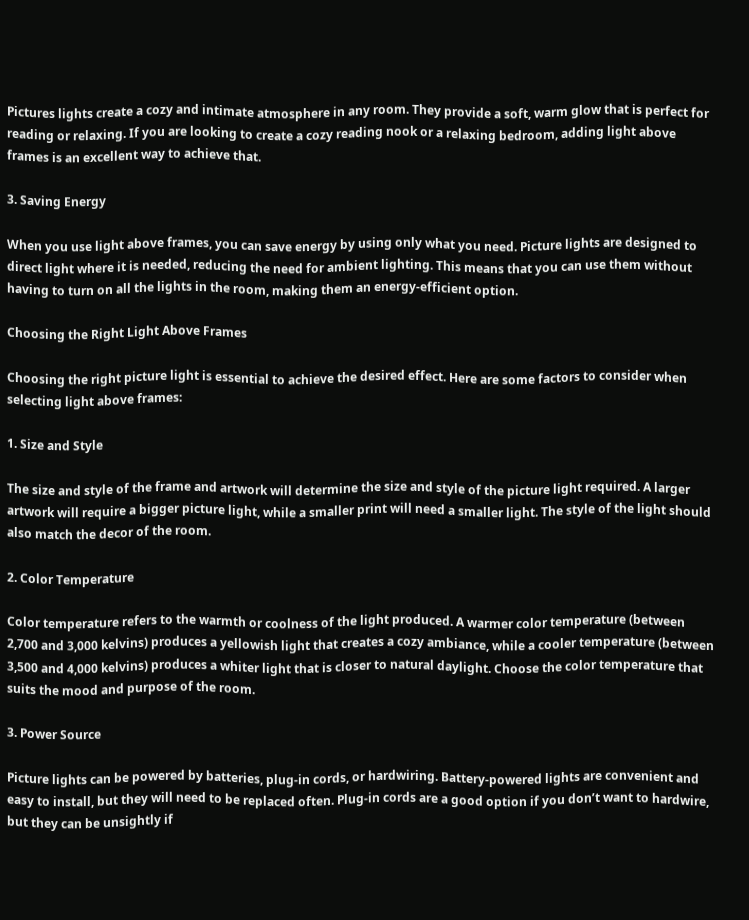Pictures lights create a cozy and intimate atmosphere in any room. They provide a soft, warm glow that is perfect for reading or relaxing. If you are looking to create a cozy reading nook or a relaxing bedroom, adding light above frames is an excellent way to achieve that.

3. Saving Energy

When you use light above frames, you can save energy by using only what you need. Picture lights are designed to direct light where it is needed, reducing the need for ambient lighting. This means that you can use them without having to turn on all the lights in the room, making them an energy-efficient option.

Choosing the Right Light Above Frames

Choosing the right picture light is essential to achieve the desired effect. Here are some factors to consider when selecting light above frames:

1. Size and Style

The size and style of the frame and artwork will determine the size and style of the picture light required. A larger artwork will require a bigger picture light, while a smaller print will need a smaller light. The style of the light should also match the decor of the room.

2. Color Temperature

Color temperature refers to the warmth or coolness of the light produced. A warmer color temperature (between 2,700 and 3,000 kelvins) produces a yellowish light that creates a cozy ambiance, while a cooler temperature (between 3,500 and 4,000 kelvins) produces a whiter light that is closer to natural daylight. Choose the color temperature that suits the mood and purpose of the room.

3. Power Source

Picture lights can be powered by batteries, plug-in cords, or hardwiring. Battery-powered lights are convenient and easy to install, but they will need to be replaced often. Plug-in cords are a good option if you don’t want to hardwire, but they can be unsightly if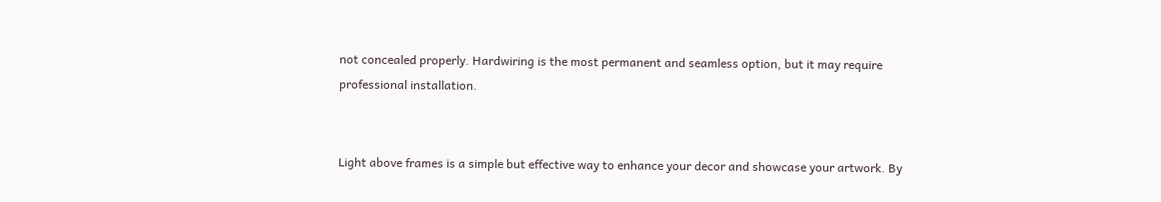not concealed properly. Hardwiring is the most permanent and seamless option, but it may require professional installation.


Light above frames is a simple but effective way to enhance your decor and showcase your artwork. By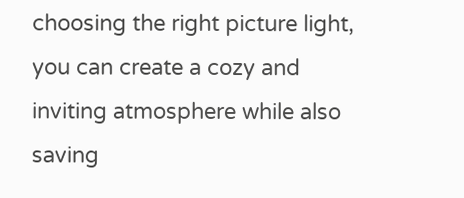choosing the right picture light, you can create a cozy and inviting atmosphere while also saving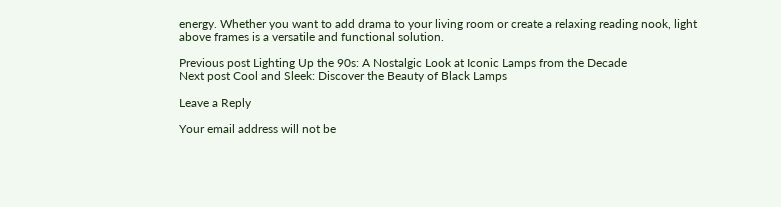energy. Whether you want to add drama to your living room or create a relaxing reading nook, light above frames is a versatile and functional solution.

Previous post Lighting Up the 90s: A Nostalgic Look at Iconic Lamps from the Decade
Next post Cool and Sleek: Discover the Beauty of Black Lamps

Leave a Reply

Your email address will not be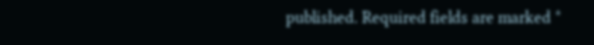published. Required fields are marked *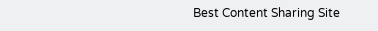Best Content Sharing Site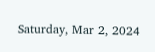Saturday, Mar 2, 2024